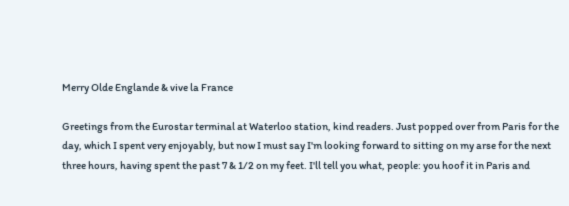Merry Olde Englande & vive la France

Greetings from the Eurostar terminal at Waterloo station, kind readers. Just popped over from Paris for the day, which I spent very enjoyably, but now I must say I'm looking forward to sitting on my arse for the next three hours, having spent the past 7 & 1/2 on my feet. I'll tell you what, people: you hoof it in Paris and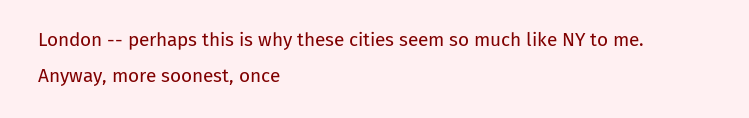London -- perhaps this is why these cities seem so much like NY to me.
Anyway, more soonest, once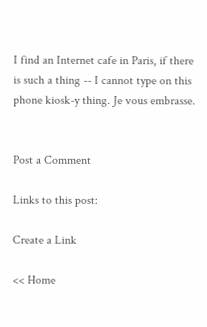I find an Internet cafe in Paris, if there is such a thing -- I cannot type on this phone kiosk-y thing. Je vous embrasse.


Post a Comment

Links to this post:

Create a Link

<< Home